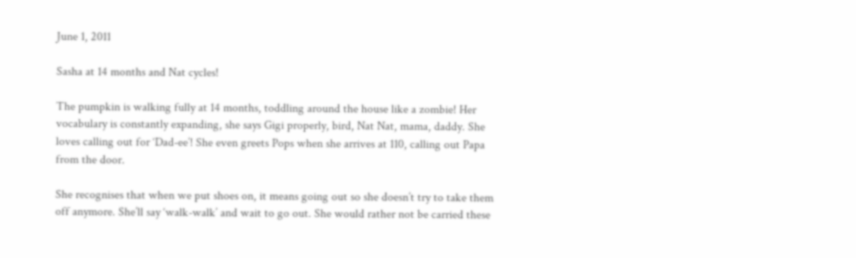June 1, 2011

Sasha at 14 months and Nat cycles!

The pumpkin is walking fully at 14 months, toddling around the house like a zombie! Her vocabulary is constantly expanding, she says Gigi properly, bird, Nat Nat, mama, daddy. She loves calling out for ‘Dad-ee’! She even greets Pops when she arrives at 110, calling out Papa from the door.

She recognises that when we put shoes on, it means going out so she doesn’t try to take them off anymore. She’ll say ‘walk-walk’ and wait to go out. She would rather not be carried these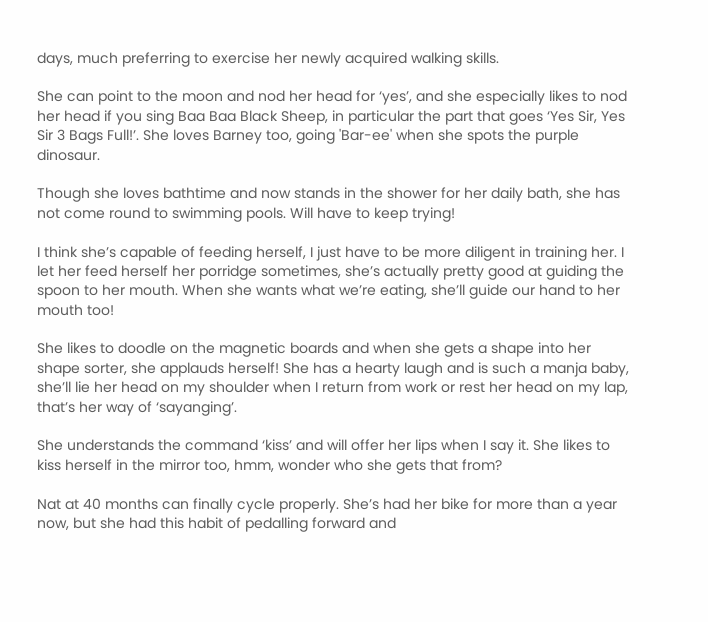days, much preferring to exercise her newly acquired walking skills.

She can point to the moon and nod her head for ‘yes’, and she especially likes to nod her head if you sing Baa Baa Black Sheep, in particular the part that goes ‘Yes Sir, Yes Sir 3 Bags Full!’. She loves Barney too, going 'Bar-ee' when she spots the purple dinosaur.

Though she loves bathtime and now stands in the shower for her daily bath, she has not come round to swimming pools. Will have to keep trying!

I think she’s capable of feeding herself, I just have to be more diligent in training her. I let her feed herself her porridge sometimes, she’s actually pretty good at guiding the spoon to her mouth. When she wants what we’re eating, she’ll guide our hand to her mouth too!

She likes to doodle on the magnetic boards and when she gets a shape into her shape sorter, she applauds herself! She has a hearty laugh and is such a manja baby, she’ll lie her head on my shoulder when I return from work or rest her head on my lap, that’s her way of ‘sayanging’.

She understands the command ‘kiss’ and will offer her lips when I say it. She likes to kiss herself in the mirror too, hmm, wonder who she gets that from?

Nat at 40 months can finally cycle properly. She’s had her bike for more than a year now, but she had this habit of pedalling forward and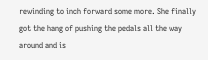rewinding to inch forward some more. She finally got the hang of pushing the pedals all the way around and is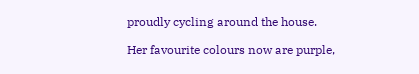proudly cycling around the house.

Her favourite colours now are purple,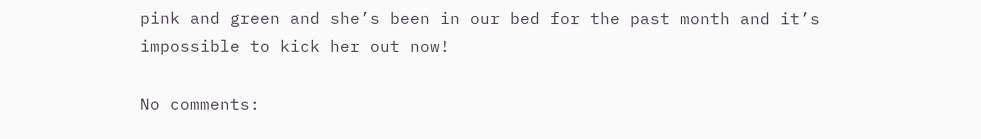pink and green and she’s been in our bed for the past month and it’s impossible to kick her out now!

No comments: